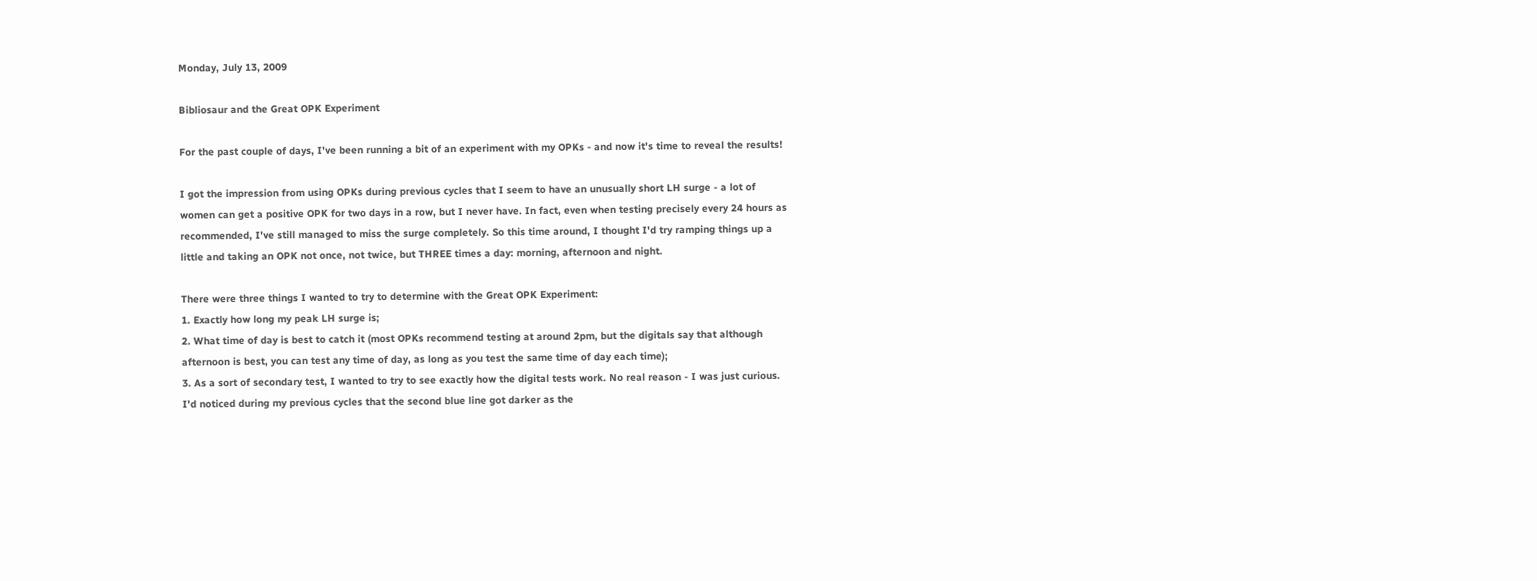Monday, July 13, 2009

Bibliosaur and the Great OPK Experiment

For the past couple of days, I've been running a bit of an experiment with my OPKs - and now it's time to reveal the results!

I got the impression from using OPKs during previous cycles that I seem to have an unusually short LH surge - a lot of women can get a positive OPK for two days in a row, but I never have. In fact, even when testing precisely every 24 hours as recommended, I've still managed to miss the surge completely. So this time around, I thought I'd try ramping things up a little and taking an OPK not once, not twice, but THREE times a day: morning, afternoon and night.

There were three things I wanted to try to determine with the Great OPK Experiment:
1. Exactly how long my peak LH surge is;
2. What time of day is best to catch it (most OPKs recommend testing at around 2pm, but the digitals say that although afternoon is best, you can test any time of day, as long as you test the same time of day each time);
3. As a sort of secondary test, I wanted to try to see exactly how the digital tests work. No real reason - I was just curious. I'd noticed during my previous cycles that the second blue line got darker as the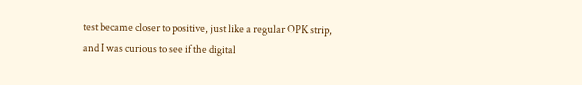test became closer to positive, just like a regular OPK strip, and I was curious to see if the digital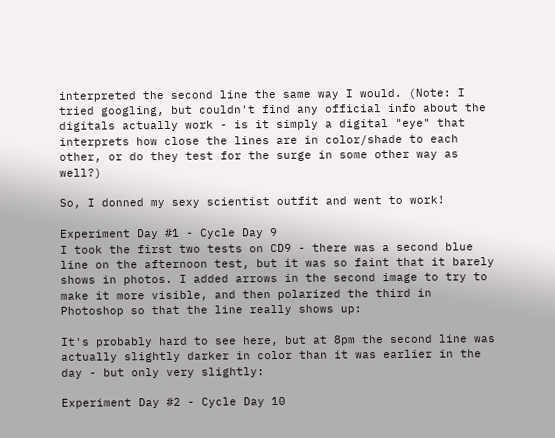interpreted the second line the same way I would. (Note: I tried googling, but couldn't find any official info about the digitals actually work - is it simply a digital "eye" that interprets how close the lines are in color/shade to each other, or do they test for the surge in some other way as well?)

So, I donned my sexy scientist outfit and went to work!

Experiment Day #1 - Cycle Day 9
I took the first two tests on CD9 - there was a second blue line on the afternoon test, but it was so faint that it barely shows in photos. I added arrows in the second image to try to make it more visible, and then polarized the third in Photoshop so that the line really shows up:

It's probably hard to see here, but at 8pm the second line was actually slightly darker in color than it was earlier in the day - but only very slightly:

Experiment Day #2 - Cycle Day 10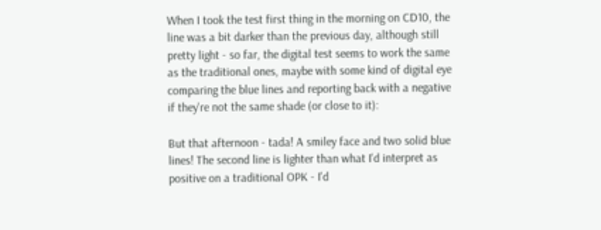When I took the test first thing in the morning on CD10, the line was a bit darker than the previous day, although still pretty light - so far, the digital test seems to work the same as the traditional ones, maybe with some kind of digital eye comparing the blue lines and reporting back with a negative if they're not the same shade (or close to it):

But that afternoon - tada! A smiley face and two solid blue lines! The second line is lighter than what I'd interpret as positive on a traditional OPK - I'd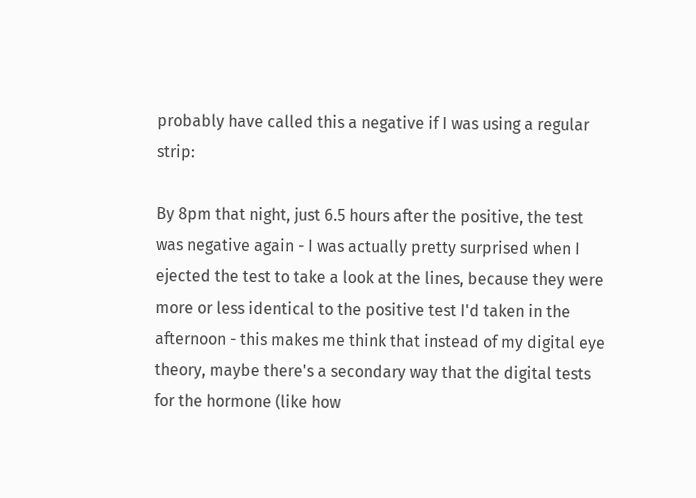probably have called this a negative if I was using a regular strip:

By 8pm that night, just 6.5 hours after the positive, the test was negative again - I was actually pretty surprised when I ejected the test to take a look at the lines, because they were more or less identical to the positive test I'd taken in the afternoon - this makes me think that instead of my digital eye theory, maybe there's a secondary way that the digital tests for the hormone (like how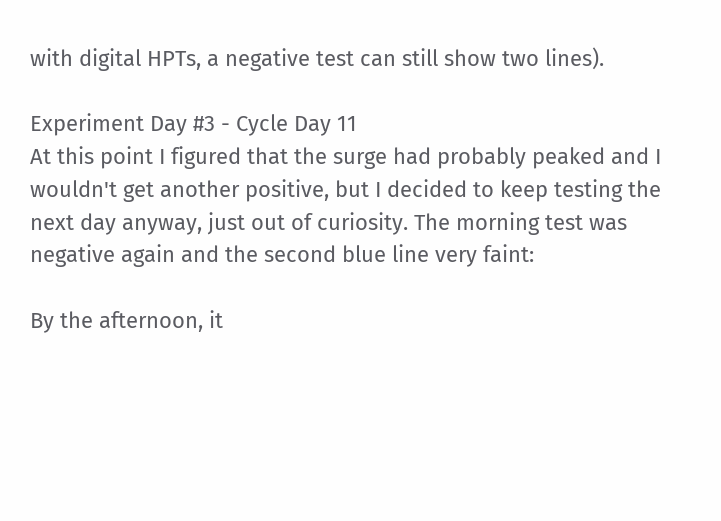with digital HPTs, a negative test can still show two lines).

Experiment Day #3 - Cycle Day 11
At this point I figured that the surge had probably peaked and I wouldn't get another positive, but I decided to keep testing the next day anyway, just out of curiosity. The morning test was negative again and the second blue line very faint:

By the afternoon, it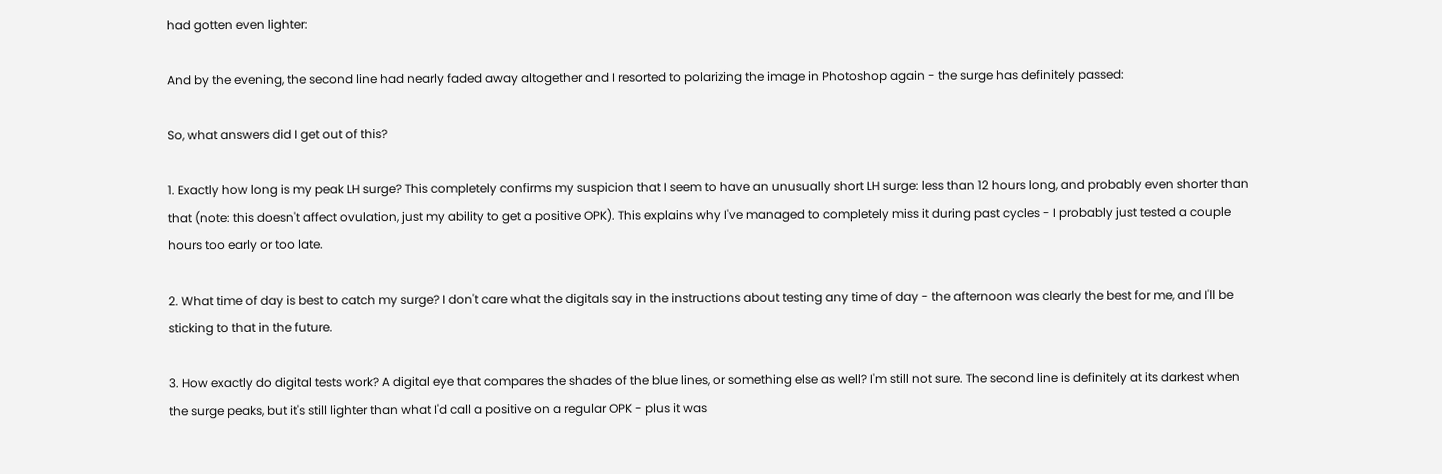had gotten even lighter:

And by the evening, the second line had nearly faded away altogether and I resorted to polarizing the image in Photoshop again - the surge has definitely passed:

So, what answers did I get out of this?

1. Exactly how long is my peak LH surge? This completely confirms my suspicion that I seem to have an unusually short LH surge: less than 12 hours long, and probably even shorter than that (note: this doesn't affect ovulation, just my ability to get a positive OPK). This explains why I've managed to completely miss it during past cycles - I probably just tested a couple hours too early or too late.

2. What time of day is best to catch my surge? I don't care what the digitals say in the instructions about testing any time of day - the afternoon was clearly the best for me, and I'll be sticking to that in the future.

3. How exactly do digital tests work? A digital eye that compares the shades of the blue lines, or something else as well? I'm still not sure. The second line is definitely at its darkest when the surge peaks, but it's still lighter than what I'd call a positive on a regular OPK - plus it was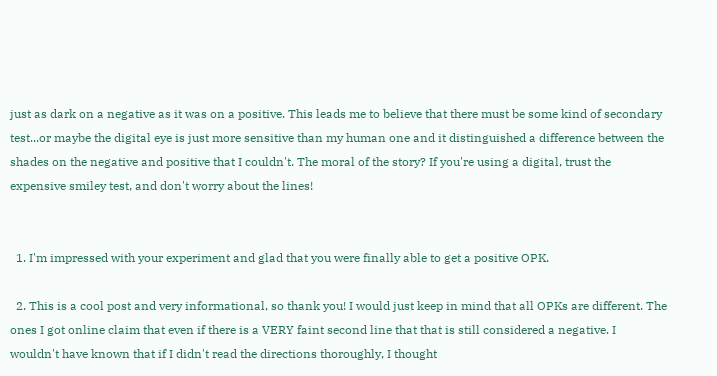just as dark on a negative as it was on a positive. This leads me to believe that there must be some kind of secondary test...or maybe the digital eye is just more sensitive than my human one and it distinguished a difference between the shades on the negative and positive that I couldn't. The moral of the story? If you're using a digital, trust the expensive smiley test, and don't worry about the lines!


  1. I'm impressed with your experiment and glad that you were finally able to get a positive OPK.

  2. This is a cool post and very informational, so thank you! I would just keep in mind that all OPKs are different. The ones I got online claim that even if there is a VERY faint second line that that is still considered a negative. I wouldn't have known that if I didn't read the directions thoroughly, I thought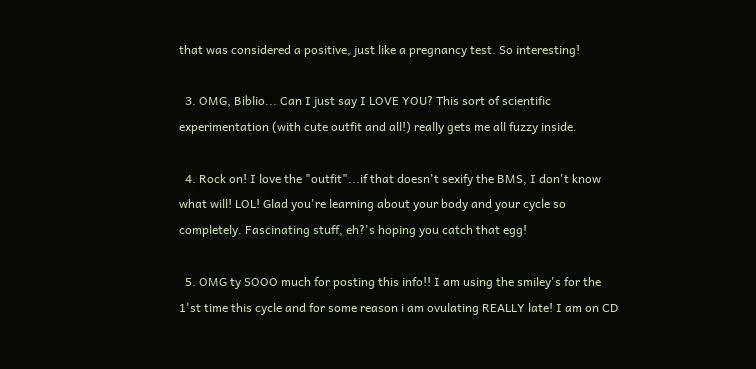that was considered a positive, just like a pregnancy test. So interesting!

  3. OMG, Biblio... Can I just say I LOVE YOU? This sort of scientific experimentation (with cute outfit and all!) really gets me all fuzzy inside.

  4. Rock on! I love the "outfit"...if that doesn't sexify the BMS, I don't know what will! LOL! Glad you're learning about your body and your cycle so completely. Fascinating stuff, eh?'s hoping you catch that egg!

  5. OMG ty SOOO much for posting this info!! I am using the smiley's for the 1'st time this cycle and for some reason i am ovulating REALLY late! I am on CD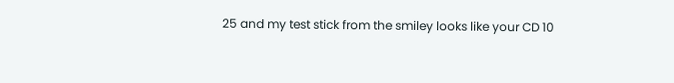25 and my test stick from the smiley looks like your CD 10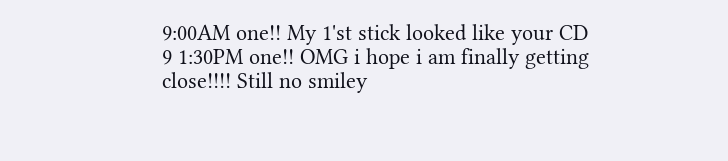9:00AM one!! My 1'st stick looked like your CD 9 1:30PM one!! OMG i hope i am finally getting close!!!! Still no smiley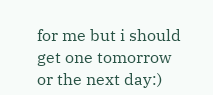for me but i should get one tomorrow or the next day:)